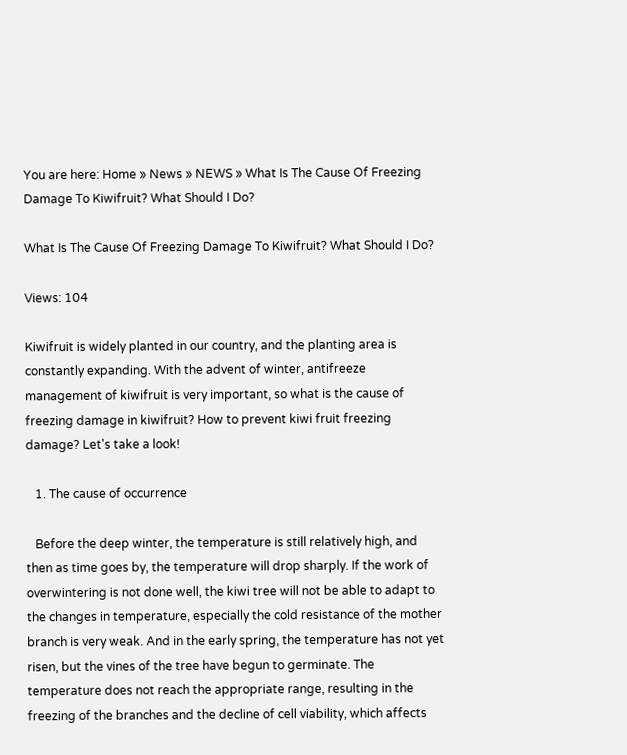You are here: Home » News » NEWS » What Is The Cause Of Freezing Damage To Kiwifruit? What Should I Do?

What Is The Cause Of Freezing Damage To Kiwifruit? What Should I Do?

Views: 104

Kiwifruit is widely planted in our country, and the planting area is constantly expanding. With the advent of winter, antifreeze management of kiwifruit is very important, so what is the cause of freezing damage in kiwifruit? How to prevent kiwi fruit freezing damage? Let's take a look!

   1. The cause of occurrence

   Before the deep winter, the temperature is still relatively high, and then as time goes by, the temperature will drop sharply. If the work of overwintering is not done well, the kiwi tree will not be able to adapt to the changes in temperature, especially the cold resistance of the mother branch is very weak. And in the early spring, the temperature has not yet risen, but the vines of the tree have begun to germinate. The temperature does not reach the appropriate range, resulting in the freezing of the branches and the decline of cell viability, which affects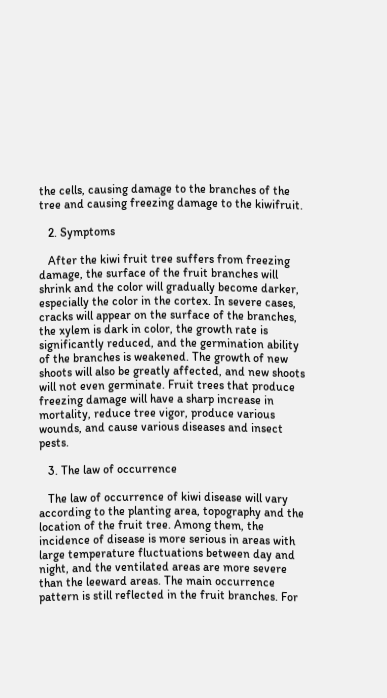the cells, causing damage to the branches of the tree and causing freezing damage to the kiwifruit.

   2. Symptoms

   After the kiwi fruit tree suffers from freezing damage, the surface of the fruit branches will shrink and the color will gradually become darker, especially the color in the cortex. In severe cases, cracks will appear on the surface of the branches, the xylem is dark in color, the growth rate is significantly reduced, and the germination ability of the branches is weakened. The growth of new shoots will also be greatly affected, and new shoots will not even germinate. Fruit trees that produce freezing damage will have a sharp increase in mortality, reduce tree vigor, produce various wounds, and cause various diseases and insect pests.

   3. The law of occurrence

   The law of occurrence of kiwi disease will vary according to the planting area, topography and the location of the fruit tree. Among them, the incidence of disease is more serious in areas with large temperature fluctuations between day and night, and the ventilated areas are more severe than the leeward areas. The main occurrence pattern is still reflected in the fruit branches. For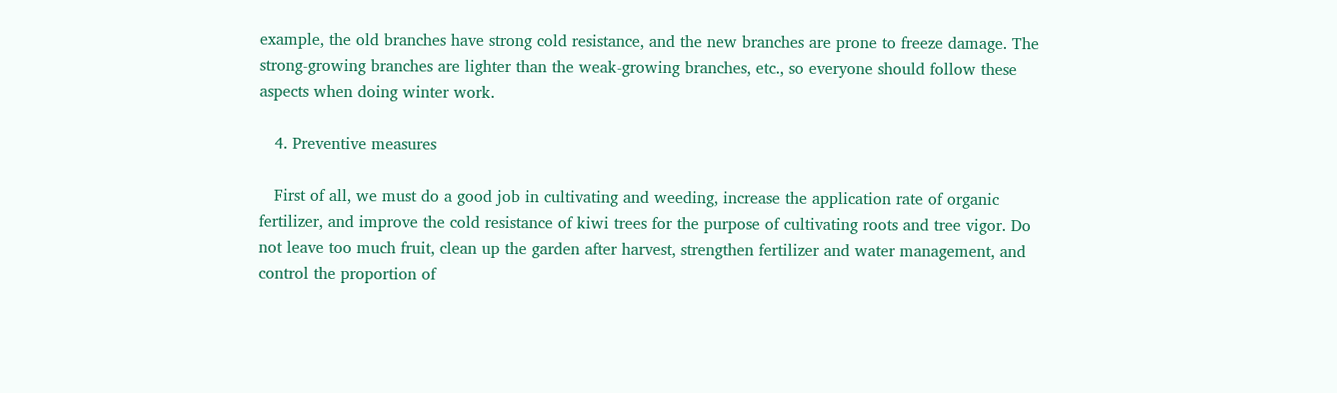example, the old branches have strong cold resistance, and the new branches are prone to freeze damage. The strong-growing branches are lighter than the weak-growing branches, etc., so everyone should follow these aspects when doing winter work.

   4. Preventive measures

   First of all, we must do a good job in cultivating and weeding, increase the application rate of organic fertilizer, and improve the cold resistance of kiwi trees for the purpose of cultivating roots and tree vigor. Do not leave too much fruit, clean up the garden after harvest, strengthen fertilizer and water management, and control the proportion of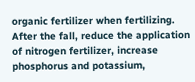organic fertilizer when fertilizing. After the fall, reduce the application of nitrogen fertilizer, increase phosphorus and potassium,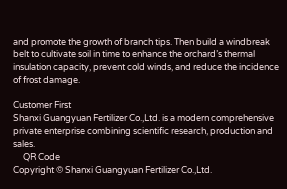and promote the growth of branch tips. Then build a windbreak belt to cultivate soil in time to enhance the orchard’s thermal insulation capacity, prevent cold winds, and reduce the incidence of frost damage.

Customer First
Shanxi Guangyuan Fertilizer Co.,Ltd. is a modern comprehensive private enterprise combining scientific research, production and sales.
     QR Code
Copyright © Shanxi Guangyuan Fertilizer Co.,Ltd.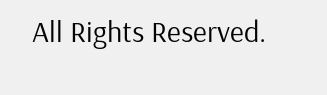All Rights Reserved.